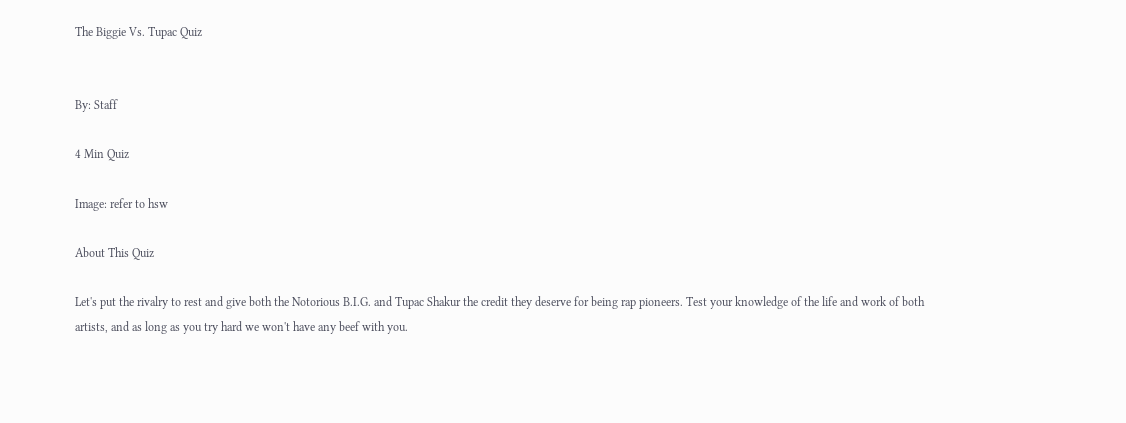The Biggie Vs. Tupac Quiz


By: Staff

4 Min Quiz

Image: refer to hsw

About This Quiz

Let's put the rivalry to rest and give both the Notorious B.I.G. and Tupac Shakur the credit they deserve for being rap pioneers. Test your knowledge of the life and work of both artists, and as long as you try hard we won't have any beef with you.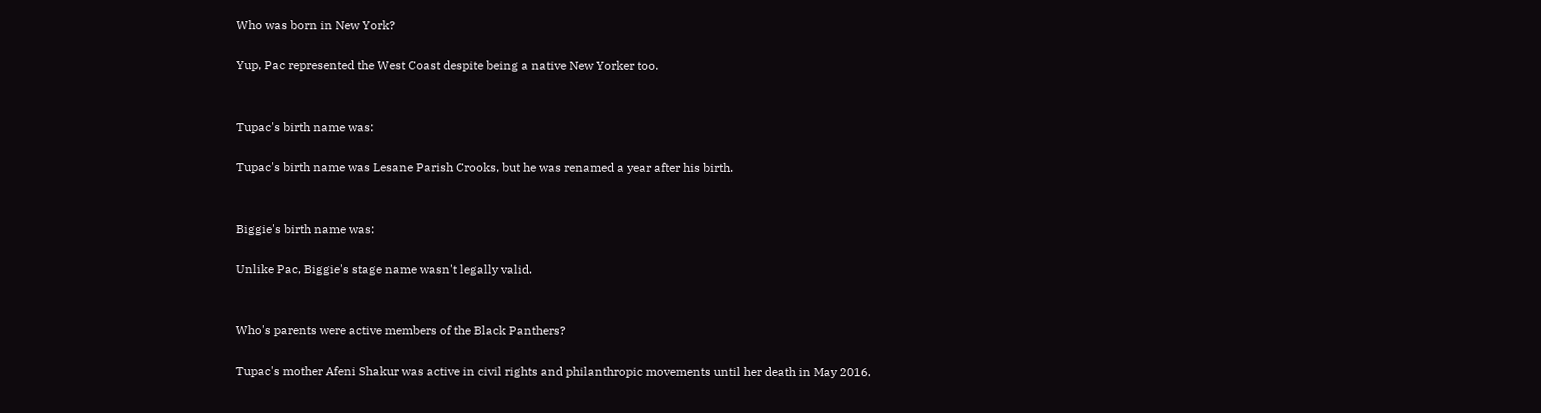Who was born in New York?

Yup, Pac represented the West Coast despite being a native New Yorker too.


Tupac's birth name was:

Tupac's birth name was Lesane Parish Crooks, but he was renamed a year after his birth.


Biggie's birth name was:

Unlike Pac, Biggie's stage name wasn't legally valid.


Who's parents were active members of the Black Panthers?

Tupac's mother Afeni Shakur was active in civil rights and philanthropic movements until her death in May 2016.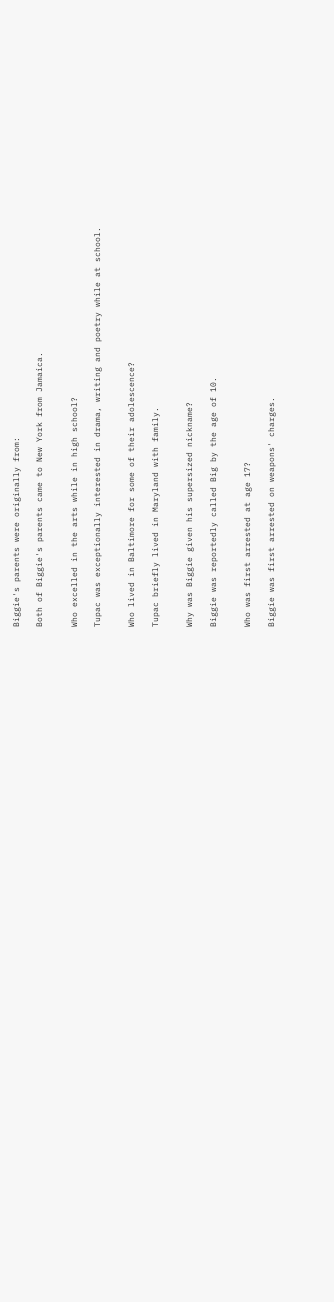Biggie's parents were originally from:

Both of Biggie's parents came to New York from Jamaica.


Who excelled in the arts while in high school?

Tupac was exceptionally interested in drama, writing and poetry while at school.


Who lived in Baltimore for some of their adolescence?

Tupac briefly lived in Maryland with family.


Why was Biggie given his supersized nickname?

Biggie was reportedly called Big by the age of 10.


Who was first arrested at age 17?

Biggie was first arrested on weapons' charges.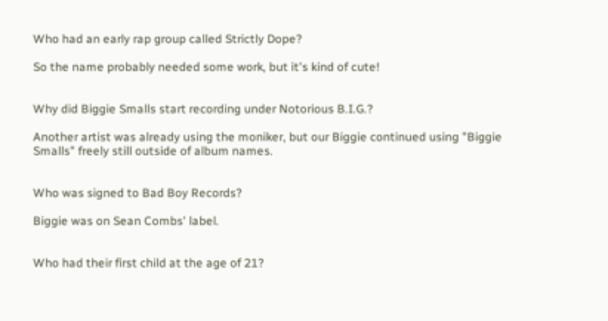Who had an early rap group called Strictly Dope?

So the name probably needed some work, but it's kind of cute!


Why did Biggie Smalls start recording under Notorious B.I.G.?

Another artist was already using the moniker, but our Biggie continued using "Biggie Smalls" freely still outside of album names.


Who was signed to Bad Boy Records?

Biggie was on Sean Combs' label.


Who had their first child at the age of 21?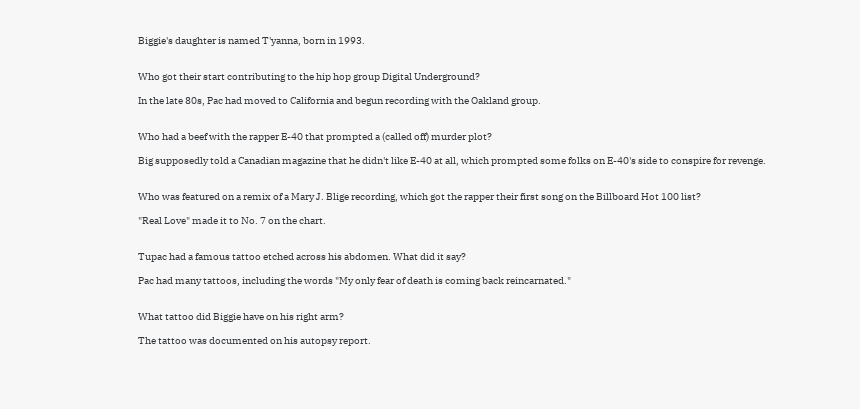Biggie's daughter is named T'yanna, born in 1993.


Who got their start contributing to the hip hop group Digital Underground?

In the late 80s, Pac had moved to California and begun recording with the Oakland group.


Who had a beef with the rapper E-40 that prompted a (called off) murder plot?

Big supposedly told a Canadian magazine that he didn't like E-40 at all, which prompted some folks on E-40's side to conspire for revenge.


Who was featured on a remix of a Mary J. Blige recording, which got the rapper their first song on the Billboard Hot 100 list?

"Real Love" made it to No. 7 on the chart.


Tupac had a famous tattoo etched across his abdomen. What did it say?

Pac had many tattoos, including the words "My only fear of death is coming back reincarnated."


What tattoo did Biggie have on his right arm?

The tattoo was documented on his autopsy report.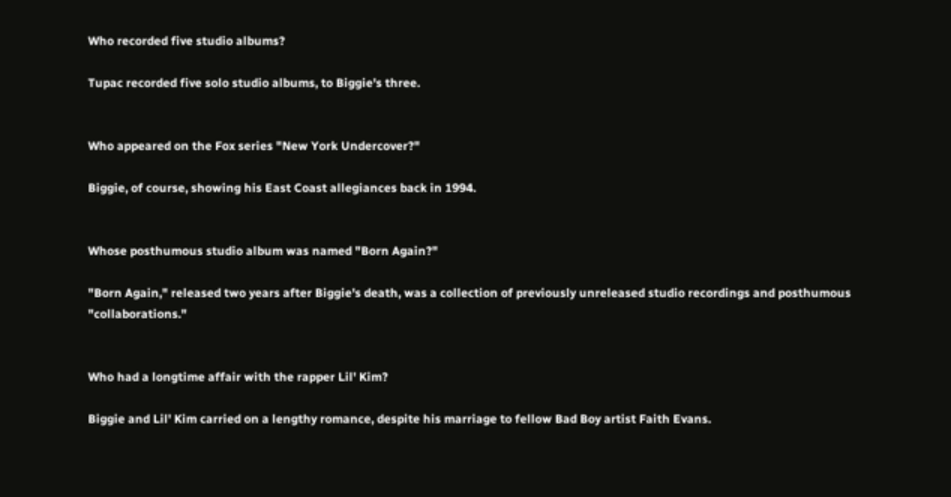Who recorded five studio albums?

Tupac recorded five solo studio albums, to Biggie's three.


Who appeared on the Fox series "New York Undercover?"

Biggie, of course, showing his East Coast allegiances back in 1994.


Whose posthumous studio album was named "Born Again?"

"Born Again," released two years after Biggie's death, was a collection of previously unreleased studio recordings and posthumous "collaborations."


Who had a longtime affair with the rapper Lil' Kim?

Biggie and Lil' Kim carried on a lengthy romance, despite his marriage to fellow Bad Boy artist Faith Evans.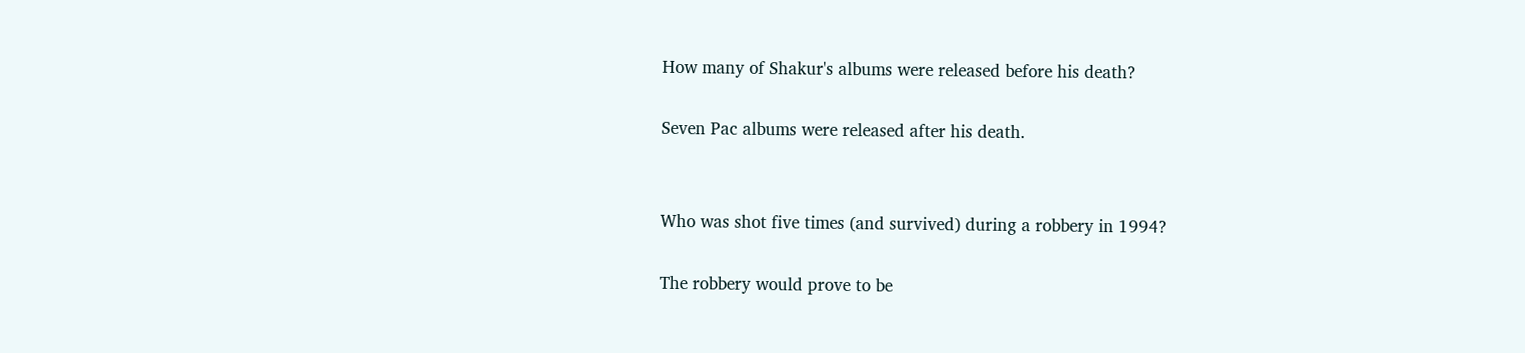How many of Shakur's albums were released before his death?

Seven Pac albums were released after his death.


Who was shot five times (and survived) during a robbery in 1994?

The robbery would prove to be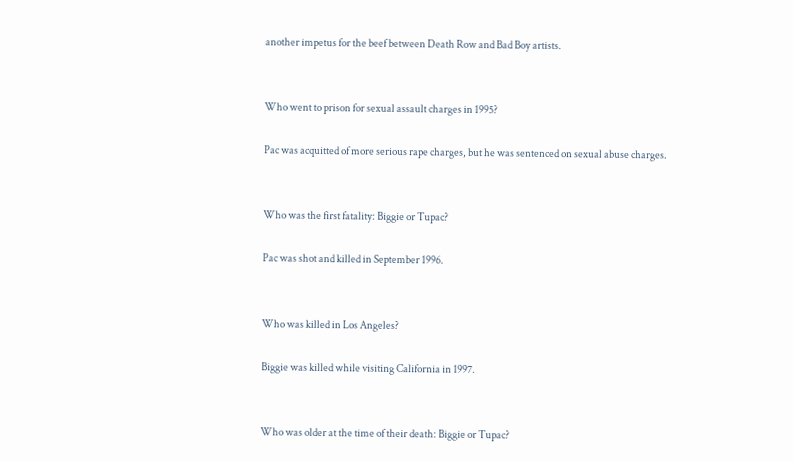another impetus for the beef between Death Row and Bad Boy artists.


Who went to prison for sexual assault charges in 1995?

Pac was acquitted of more serious rape charges, but he was sentenced on sexual abuse charges.


Who was the first fatality: Biggie or Tupac?

Pac was shot and killed in September 1996.


Who was killed in Los Angeles?

Biggie was killed while visiting California in 1997.


Who was older at the time of their death: Biggie or Tupac?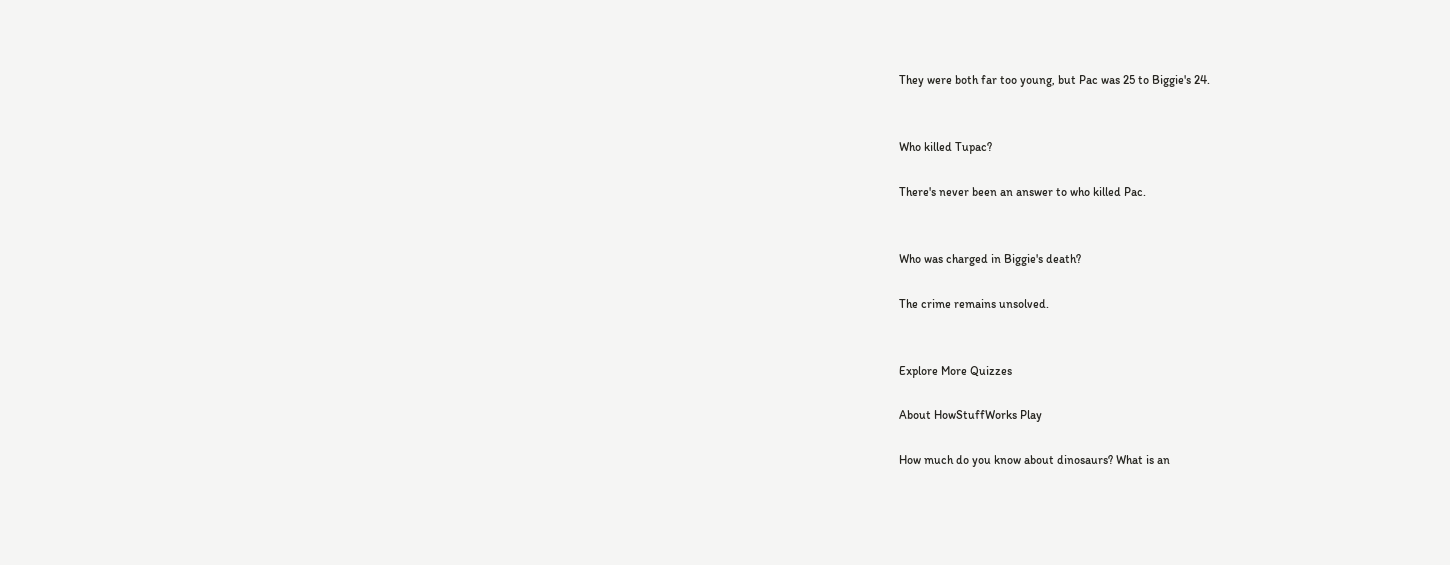They were both far too young, but Pac was 25 to Biggie's 24.


Who killed Tupac?

There's never been an answer to who killed Pac.


Who was charged in Biggie's death?

The crime remains unsolved.


Explore More Quizzes

About HowStuffWorks Play

How much do you know about dinosaurs? What is an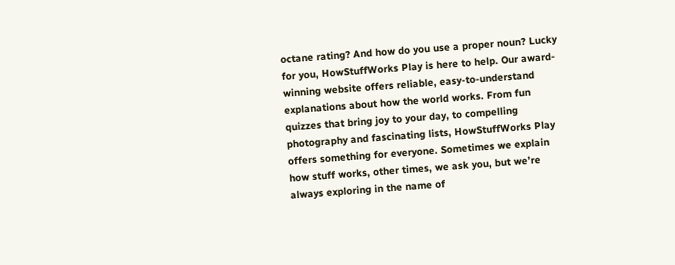octane rating? And how do you use a proper noun? Lucky for you, HowStuffWorks Play is here to help. Our award-winning website offers reliable, easy-to-understand explanations about how the world works. From fun quizzes that bring joy to your day, to compelling photography and fascinating lists, HowStuffWorks Play offers something for everyone. Sometimes we explain how stuff works, other times, we ask you, but we’re always exploring in the name of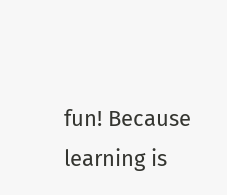fun! Because learning is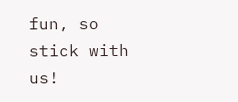fun, so stick with us!